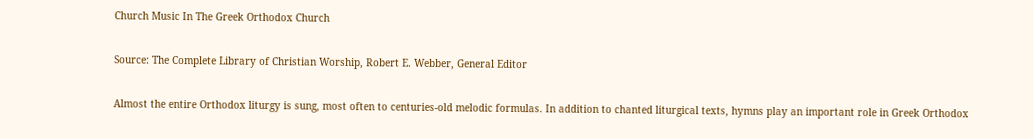Church Music In The Greek Orthodox Church

Source: The Complete Library of Christian Worship, Robert E. Webber, General Editor

Almost the entire Orthodox liturgy is sung, most often to centuries-old melodic formulas. In addition to chanted liturgical texts, hymns play an important role in Greek Orthodox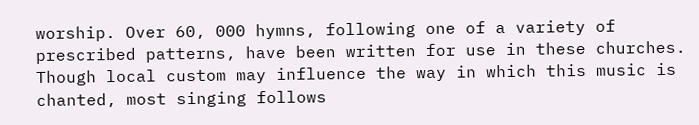worship. Over 60, 000 hymns, following one of a variety of prescribed patterns, have been written for use in these churches. Though local custom may influence the way in which this music is chanted, most singing follows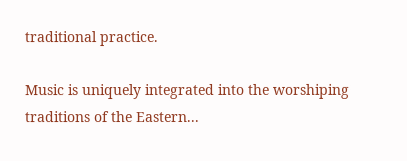traditional practice.

Music is uniquely integrated into the worshiping traditions of the Eastern...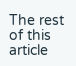The rest of this article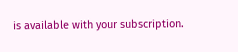is available with your subscription.